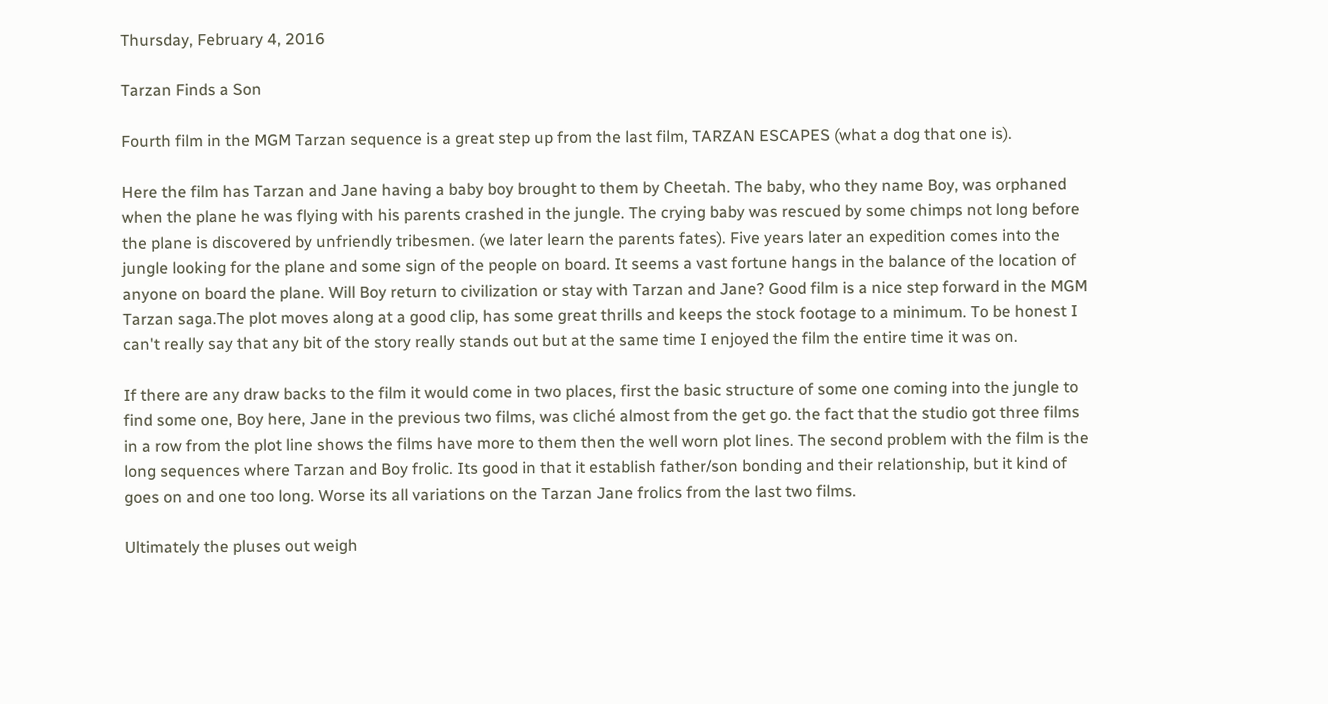Thursday, February 4, 2016

Tarzan Finds a Son

Fourth film in the MGM Tarzan sequence is a great step up from the last film, TARZAN ESCAPES (what a dog that one is).

Here the film has Tarzan and Jane having a baby boy brought to them by Cheetah. The baby, who they name Boy, was orphaned when the plane he was flying with his parents crashed in the jungle. The crying baby was rescued by some chimps not long before the plane is discovered by unfriendly tribesmen. (we later learn the parents fates). Five years later an expedition comes into the jungle looking for the plane and some sign of the people on board. It seems a vast fortune hangs in the balance of the location of anyone on board the plane. Will Boy return to civilization or stay with Tarzan and Jane? Good film is a nice step forward in the MGM Tarzan saga.The plot moves along at a good clip, has some great thrills and keeps the stock footage to a minimum. To be honest I can't really say that any bit of the story really stands out but at the same time I enjoyed the film the entire time it was on.

If there are any draw backs to the film it would come in two places, first the basic structure of some one coming into the jungle to find some one, Boy here, Jane in the previous two films, was cliché almost from the get go. the fact that the studio got three films in a row from the plot line shows the films have more to them then the well worn plot lines. The second problem with the film is the long sequences where Tarzan and Boy frolic. Its good in that it establish father/son bonding and their relationship, but it kind of goes on and one too long. Worse its all variations on the Tarzan Jane frolics from the last two films.

Ultimately the pluses out weigh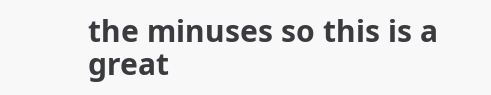the minuses so this is a great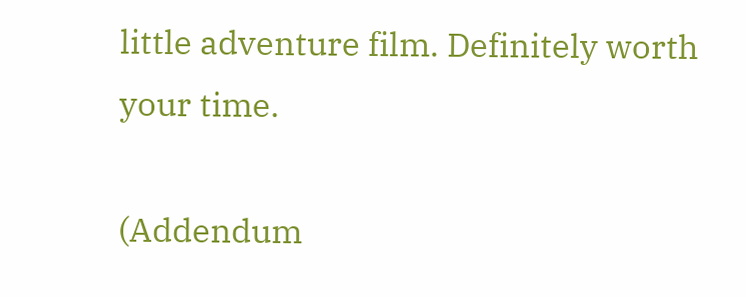little adventure film. Definitely worth your time.

(Addendum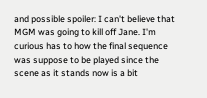and possible spoiler: I can't believe that MGM was going to kill off Jane. I'm curious has to how the final sequence was suppose to be played since the scene as it stands now is a bit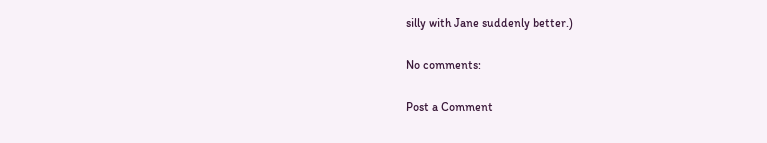silly with Jane suddenly better.)

No comments:

Post a Comment